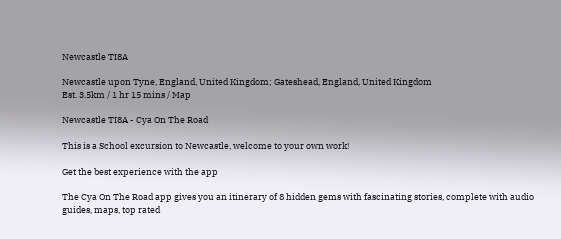Newcastle TI8A

Newcastle upon Tyne, England, United Kingdom; Gateshead, England, United Kingdom
Est. 3.5km / 1 hr 15 mins / Map

Newcastle TI8A - Cya On The Road

This is a School excursion to Newcastle, welcome to your own work!

Get the best experience with the app

The Cya On The Road app gives you an itinerary of 8 hidden gems with fascinating stories, complete with audio guides, maps, top rated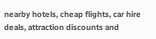nearby hotels, cheap flights, car hire deals, attraction discounts and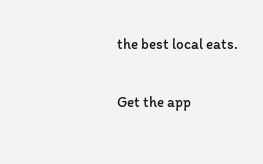the best local eats.

Get the app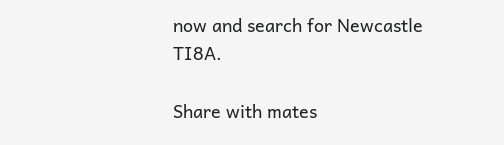now and search for Newcastle TI8A.

Share with mates